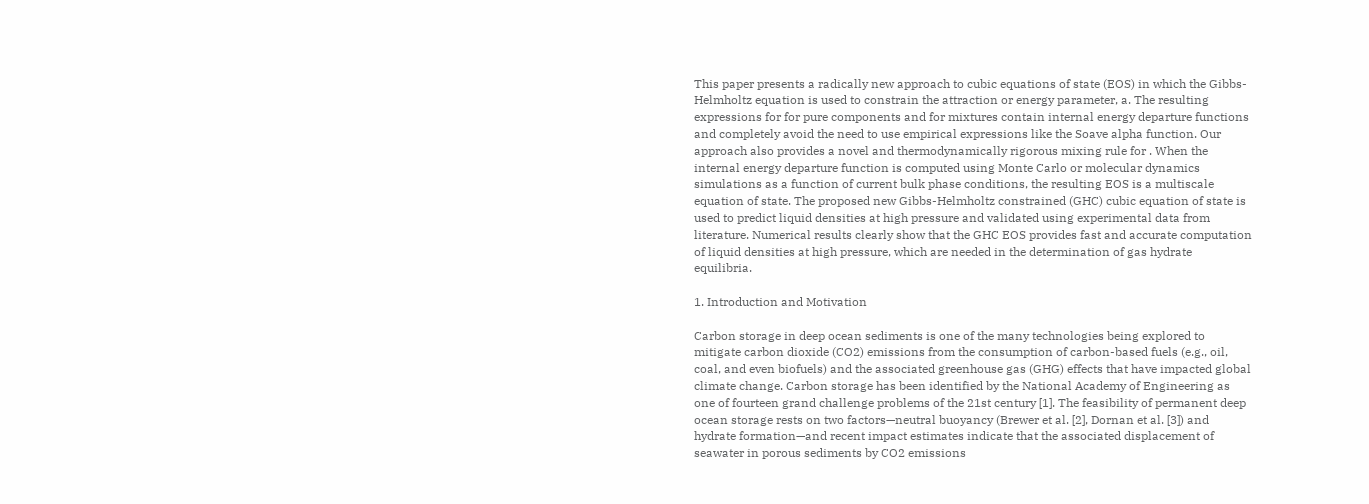This paper presents a radically new approach to cubic equations of state (EOS) in which the Gibbs-Helmholtz equation is used to constrain the attraction or energy parameter, a. The resulting expressions for for pure components and for mixtures contain internal energy departure functions and completely avoid the need to use empirical expressions like the Soave alpha function. Our approach also provides a novel and thermodynamically rigorous mixing rule for . When the internal energy departure function is computed using Monte Carlo or molecular dynamics simulations as a function of current bulk phase conditions, the resulting EOS is a multiscale equation of state. The proposed new Gibbs-Helmholtz constrained (GHC) cubic equation of state is used to predict liquid densities at high pressure and validated using experimental data from literature. Numerical results clearly show that the GHC EOS provides fast and accurate computation of liquid densities at high pressure, which are needed in the determination of gas hydrate equilibria.

1. Introduction and Motivation

Carbon storage in deep ocean sediments is one of the many technologies being explored to mitigate carbon dioxide (CO2) emissions from the consumption of carbon-based fuels (e.g., oil, coal, and even biofuels) and the associated greenhouse gas (GHG) effects that have impacted global climate change. Carbon storage has been identified by the National Academy of Engineering as one of fourteen grand challenge problems of the 21st century [1]. The feasibility of permanent deep ocean storage rests on two factors—neutral buoyancy (Brewer et al. [2], Dornan et al. [3]) and hydrate formation—and recent impact estimates indicate that the associated displacement of seawater in porous sediments by CO2 emissions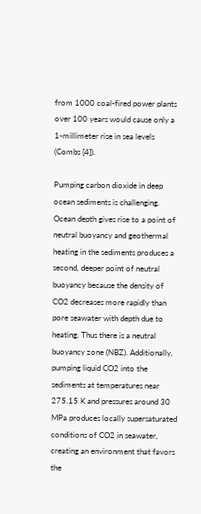from 1000 coal-fired power plants over 100 years would cause only a 1-millimeter rise in sea levels (Combs [4]).

Pumping carbon dioxide in deep ocean sediments is challenging. Ocean depth gives rise to a point of neutral buoyancy and geothermal heating in the sediments produces a second, deeper point of neutral buoyancy because the density of CO2 decreases more rapidly than pore seawater with depth due to heating. Thus there is a neutral buoyancy zone (NBZ). Additionally, pumping liquid CO2 into the sediments at temperatures near 275.15 K and pressures around 30 MPa produces locally supersaturated conditions of CO2 in seawater, creating an environment that favors the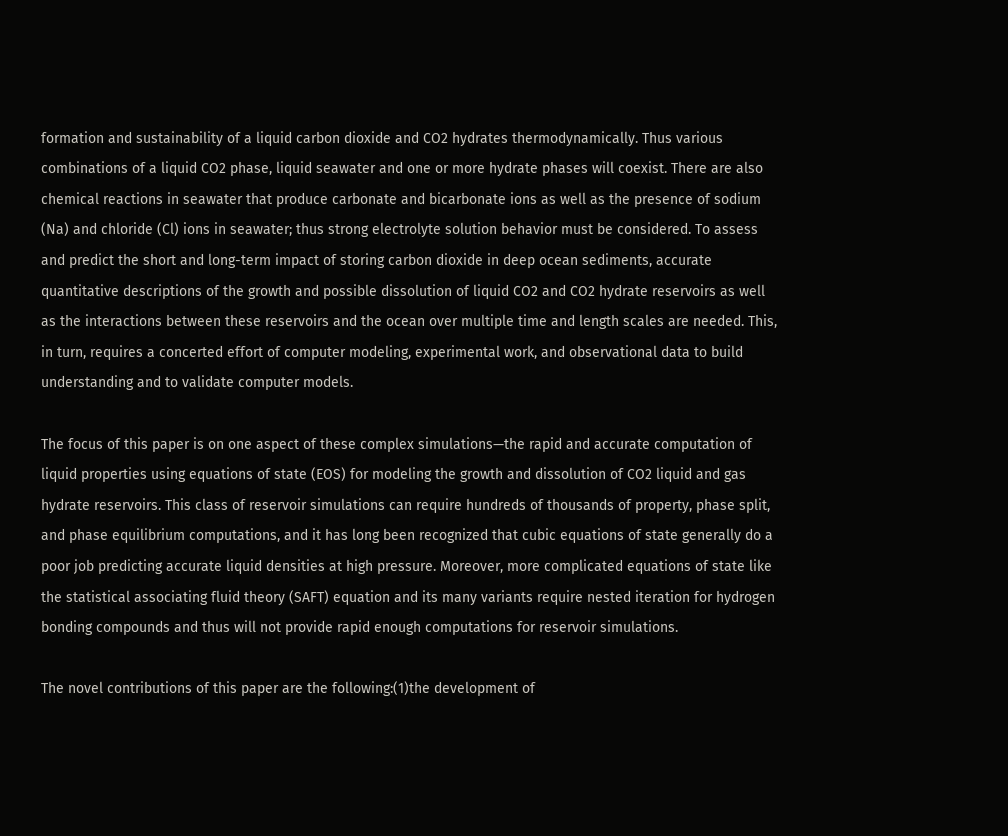formation and sustainability of a liquid carbon dioxide and CO2 hydrates thermodynamically. Thus various combinations of a liquid CO2 phase, liquid seawater and one or more hydrate phases will coexist. There are also chemical reactions in seawater that produce carbonate and bicarbonate ions as well as the presence of sodium (Na) and chloride (Cl) ions in seawater; thus strong electrolyte solution behavior must be considered. To assess and predict the short and long-term impact of storing carbon dioxide in deep ocean sediments, accurate quantitative descriptions of the growth and possible dissolution of liquid CO2 and CO2 hydrate reservoirs as well as the interactions between these reservoirs and the ocean over multiple time and length scales are needed. This, in turn, requires a concerted effort of computer modeling, experimental work, and observational data to build understanding and to validate computer models.

The focus of this paper is on one aspect of these complex simulations—the rapid and accurate computation of liquid properties using equations of state (EOS) for modeling the growth and dissolution of CO2 liquid and gas hydrate reservoirs. This class of reservoir simulations can require hundreds of thousands of property, phase split, and phase equilibrium computations, and it has long been recognized that cubic equations of state generally do a poor job predicting accurate liquid densities at high pressure. Moreover, more complicated equations of state like the statistical associating fluid theory (SAFT) equation and its many variants require nested iteration for hydrogen bonding compounds and thus will not provide rapid enough computations for reservoir simulations.

The novel contributions of this paper are the following:(1)the development of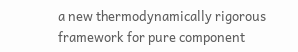a new thermodynamically rigorous framework for pure component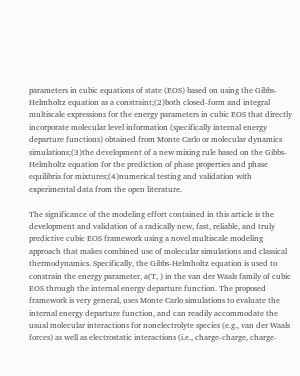parameters in cubic equations of state (EOS) based on using the Gibbs-Helmholtz equation as a constraint;(2)both closed-form and integral multiscale expressions for the energy parameters in cubic EOS that directly incorporate molecular level information (specifically internal energy departure functions) obtained from Monte Carlo or molecular dynamics simulations;(3)the development of a new mixing rule based on the Gibbs-Helmholtz equation for the prediction of phase properties and phase equilibria for mixtures;(4)numerical testing and validation with experimental data from the open literature.

The significance of the modeling effort contained in this article is the development and validation of a radically new, fast, reliable, and truly predictive cubic EOS framework using a novel multiscale modeling approach that makes combined use of molecular simulations and classical thermodynamics. Specifically, the Gibbs-Helmholtz equation is used to constrain the energy parameter, a(T, ) in the van der Waals family of cubic EOS through the internal energy departure function. The proposed framework is very general, uses Monte Carlo simulations to evaluate the internal energy departure function, and can readily accommodate the usual molecular interactions for nonelectrolyte species (e.g., van der Waals forces) as well as electrostatic interactions (i.e., charge-charge, charge-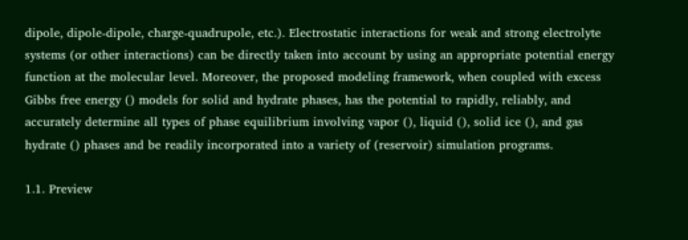dipole, dipole-dipole, charge-quadrupole, etc.). Electrostatic interactions for weak and strong electrolyte systems (or other interactions) can be directly taken into account by using an appropriate potential energy function at the molecular level. Moreover, the proposed modeling framework, when coupled with excess Gibbs free energy () models for solid and hydrate phases, has the potential to rapidly, reliably, and accurately determine all types of phase equilibrium involving vapor (), liquid (), solid ice (), and gas hydrate () phases and be readily incorporated into a variety of (reservoir) simulation programs.

1.1. Preview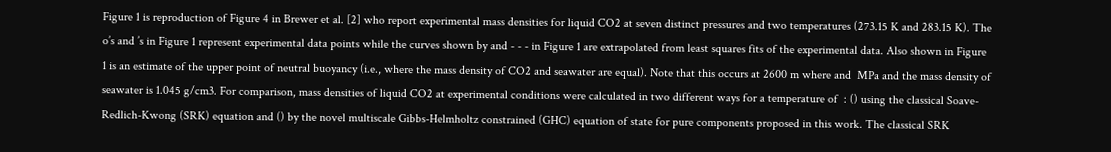Figure 1 is reproduction of Figure 4 in Brewer et al. [2] who report experimental mass densities for liquid CO2 at seven distinct pressures and two temperatures (273.15 K and 283.15 K). The o’s and ’s in Figure 1 represent experimental data points while the curves shown by and - - - in Figure 1 are extrapolated from least squares fits of the experimental data. Also shown in Figure 1 is an estimate of the upper point of neutral buoyancy (i.e., where the mass density of CO2 and seawater are equal). Note that this occurs at 2600 m where and  MPa and the mass density of seawater is 1.045 g/cm3. For comparison, mass densities of liquid CO2 at experimental conditions were calculated in two different ways for a temperature of  : () using the classical Soave-Redlich-Kwong (SRK) equation and () by the novel multiscale Gibbs-Helmholtz constrained (GHC) equation of state for pure components proposed in this work. The classical SRK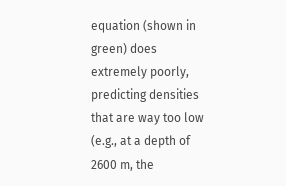equation (shown in green) does extremely poorly, predicting densities that are way too low (e.g., at a depth of 2600 m, the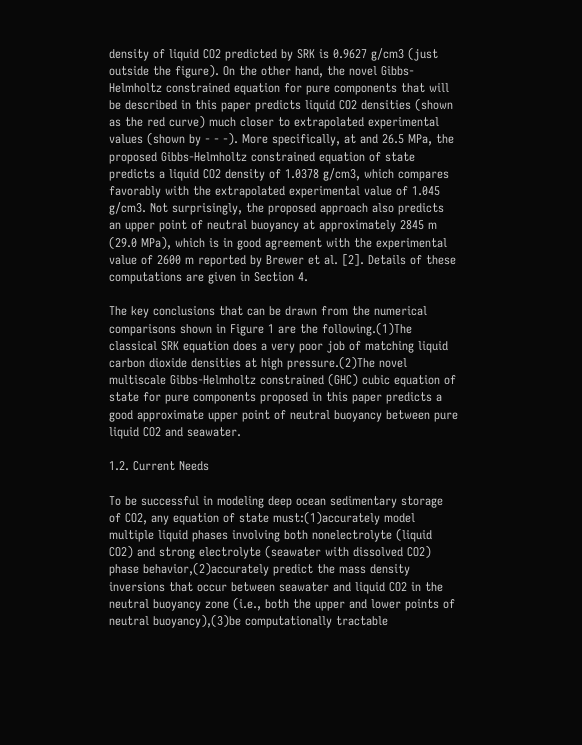density of liquid CO2 predicted by SRK is 0.9627 g/cm3 (just outside the figure). On the other hand, the novel Gibbs-Helmholtz constrained equation for pure components that will be described in this paper predicts liquid CO2 densities (shown as the red curve) much closer to extrapolated experimental values (shown by - - -). More specifically, at and 26.5 MPa, the proposed Gibbs-Helmholtz constrained equation of state predicts a liquid CO2 density of 1.0378 g/cm3, which compares favorably with the extrapolated experimental value of 1.045 g/cm3. Not surprisingly, the proposed approach also predicts an upper point of neutral buoyancy at approximately 2845 m (29.0 MPa), which is in good agreement with the experimental value of 2600 m reported by Brewer et al. [2]. Details of these computations are given in Section 4.

The key conclusions that can be drawn from the numerical comparisons shown in Figure 1 are the following.(1)The classical SRK equation does a very poor job of matching liquid carbon dioxide densities at high pressure.(2)The novel multiscale Gibbs-Helmholtz constrained (GHC) cubic equation of state for pure components proposed in this paper predicts a good approximate upper point of neutral buoyancy between pure liquid CO2 and seawater.

1.2. Current Needs

To be successful in modeling deep ocean sedimentary storage of CO2, any equation of state must:(1)accurately model multiple liquid phases involving both nonelectrolyte (liquid CO2) and strong electrolyte (seawater with dissolved CO2) phase behavior,(2)accurately predict the mass density inversions that occur between seawater and liquid CO2 in the neutral buoyancy zone (i.e., both the upper and lower points of neutral buoyancy),(3)be computationally tractable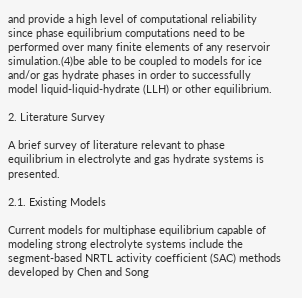and provide a high level of computational reliability since phase equilibrium computations need to be performed over many finite elements of any reservoir simulation.(4)be able to be coupled to models for ice and/or gas hydrate phases in order to successfully model liquid-liquid-hydrate (LLH) or other equilibrium.

2. Literature Survey

A brief survey of literature relevant to phase equilibrium in electrolyte and gas hydrate systems is presented.

2.1. Existing Models

Current models for multiphase equilibrium capable of modeling strong electrolyte systems include the segment-based NRTL activity coefficient (SAC) methods developed by Chen and Song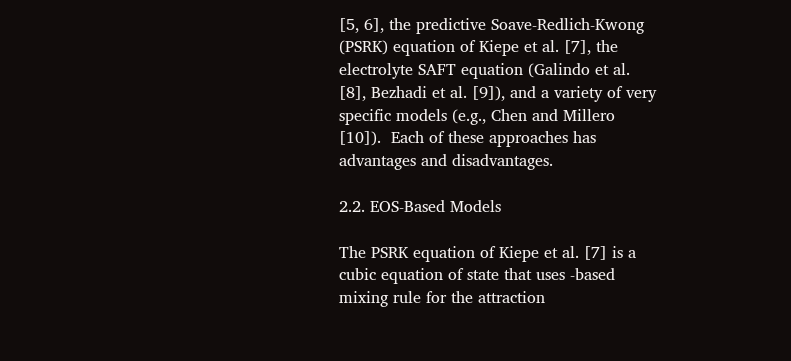[5, 6], the predictive Soave-Redlich-Kwong (PSRK) equation of Kiepe et al. [7], the electrolyte SAFT equation (Galindo et al. [8], Bezhadi et al. [9]), and a variety of very specific models (e.g., Chen and Millero [10]).  Each of these approaches has advantages and disadvantages.

2.2. EOS-Based Models

The PSRK equation of Kiepe et al. [7] is a cubic equation of state that uses -based mixing rule for the attraction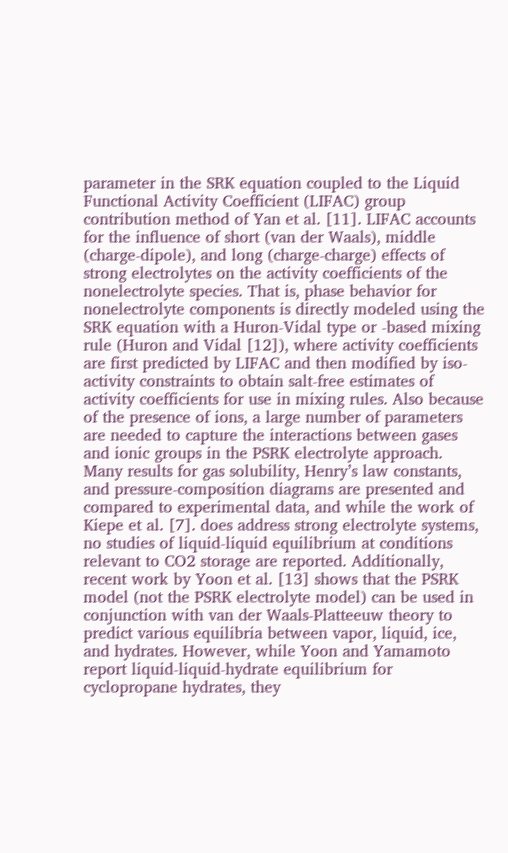parameter in the SRK equation coupled to the Liquid Functional Activity Coefficient (LIFAC) group contribution method of Yan et al. [11]. LIFAC accounts for the influence of short (van der Waals), middle (charge-dipole), and long (charge-charge) effects of strong electrolytes on the activity coefficients of the nonelectrolyte species. That is, phase behavior for nonelectrolyte components is directly modeled using the SRK equation with a Huron-Vidal type or -based mixing rule (Huron and Vidal [12]), where activity coefficients are first predicted by LIFAC and then modified by iso-activity constraints to obtain salt-free estimates of activity coefficients for use in mixing rules. Also because of the presence of ions, a large number of parameters are needed to capture the interactions between gases and ionic groups in the PSRK electrolyte approach. Many results for gas solubility, Henry’s law constants, and pressure-composition diagrams are presented and compared to experimental data, and while the work of Kiepe et al. [7]. does address strong electrolyte systems, no studies of liquid-liquid equilibrium at conditions relevant to CO2 storage are reported. Additionally, recent work by Yoon et al. [13] shows that the PSRK model (not the PSRK electrolyte model) can be used in conjunction with van der Waals-Platteeuw theory to predict various equilibria between vapor, liquid, ice, and hydrates. However, while Yoon and Yamamoto report liquid-liquid-hydrate equilibrium for cyclopropane hydrates, they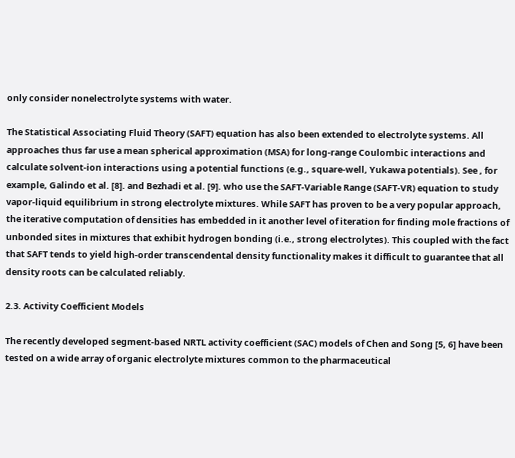only consider nonelectrolyte systems with water.

The Statistical Associating Fluid Theory (SAFT) equation has also been extended to electrolyte systems. All approaches thus far use a mean spherical approximation (MSA) for long-range Coulombic interactions and calculate solvent-ion interactions using a potential functions (e.g., square-well, Yukawa potentials). See , for example, Galindo et al. [8]. and Bezhadi et al. [9]. who use the SAFT-Variable Range (SAFT-VR) equation to study vapor-liquid equilibrium in strong electrolyte mixtures. While SAFT has proven to be a very popular approach, the iterative computation of densities has embedded in it another level of iteration for finding mole fractions of unbonded sites in mixtures that exhibit hydrogen bonding (i.e., strong electrolytes). This coupled with the fact that SAFT tends to yield high-order transcendental density functionality makes it difficult to guarantee that all density roots can be calculated reliably.

2.3. Activity Coefficient Models

The recently developed segment-based NRTL activity coefficient (SAC) models of Chen and Song [5, 6] have been tested on a wide array of organic electrolyte mixtures common to the pharmaceutical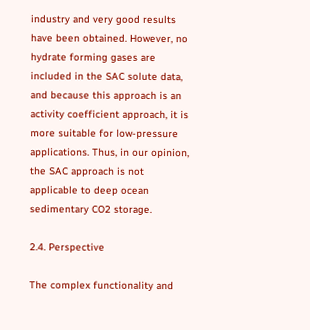industry and very good results have been obtained. However, no hydrate forming gases are included in the SAC solute data, and because this approach is an activity coefficient approach, it is more suitable for low-pressure applications. Thus, in our opinion, the SAC approach is not applicable to deep ocean sedimentary CO2 storage.

2.4. Perspective

The complex functionality and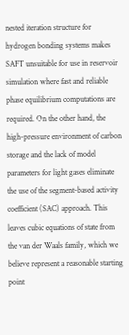nested iteration structure for hydrogen bonding systems makes SAFT unsuitable for use in reservoir simulation where fast and reliable phase equilibrium computations are required. On the other hand, the high-pressure environment of carbon storage and the lack of model parameters for light gases eliminate the use of the segment-based activity coefficient (SAC) approach. This leaves cubic equations of state from the van der Waals family, which we believe represent a reasonable starting point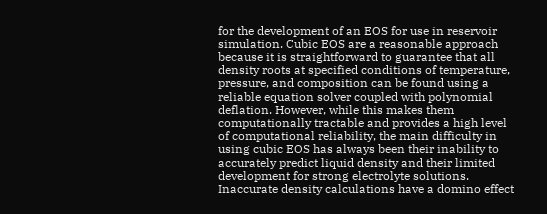for the development of an EOS for use in reservoir simulation. Cubic EOS are a reasonable approach because it is straightforward to guarantee that all density roots at specified conditions of temperature, pressure, and composition can be found using a reliable equation solver coupled with polynomial deflation. However, while this makes them computationally tractable and provides a high level of computational reliability, the main difficulty in using cubic EOS has always been their inability to accurately predict liquid density and their limited development for strong electrolyte solutions. Inaccurate density calculations have a domino effect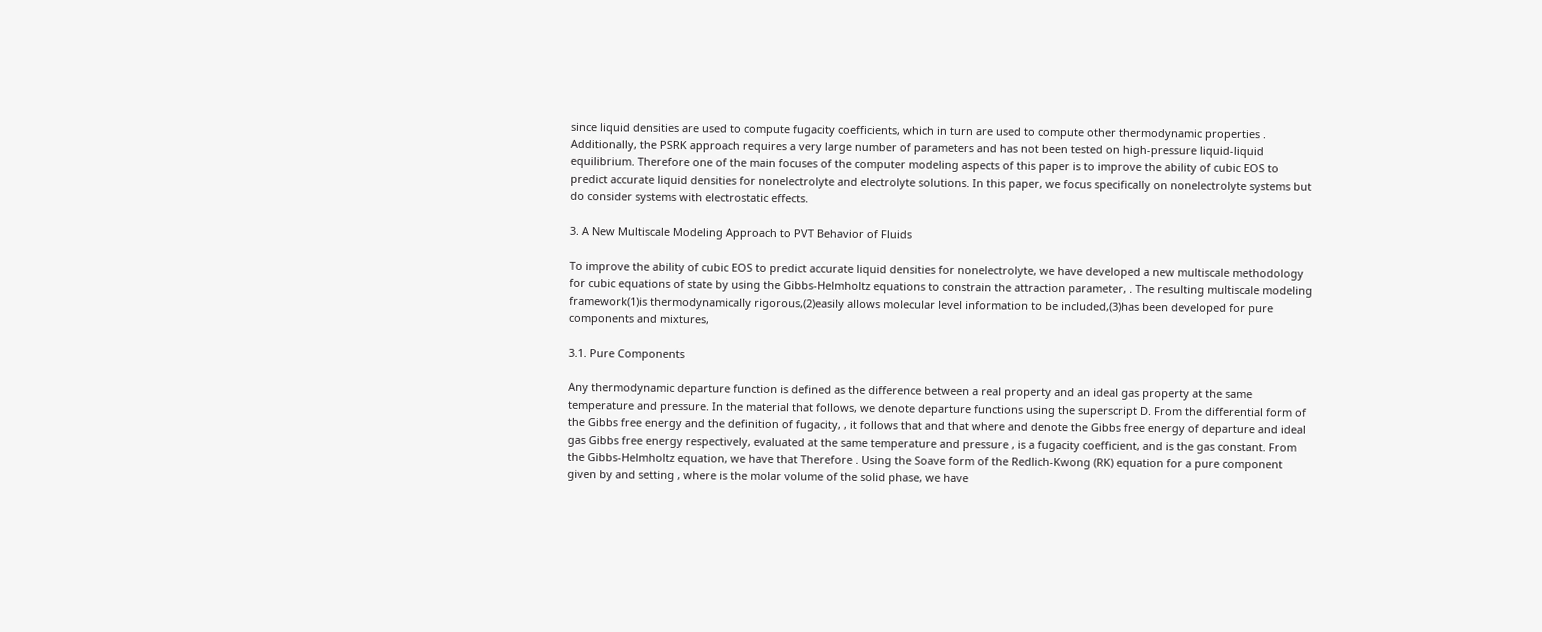since liquid densities are used to compute fugacity coefficients, which in turn are used to compute other thermodynamic properties . Additionally, the PSRK approach requires a very large number of parameters and has not been tested on high-pressure liquid-liquid equilibrium. Therefore one of the main focuses of the computer modeling aspects of this paper is to improve the ability of cubic EOS to predict accurate liquid densities for nonelectrolyte and electrolyte solutions. In this paper, we focus specifically on nonelectrolyte systems but do consider systems with electrostatic effects.

3. A New Multiscale Modeling Approach to PVT Behavior of Fluids

To improve the ability of cubic EOS to predict accurate liquid densities for nonelectrolyte, we have developed a new multiscale methodology for cubic equations of state by using the Gibbs-Helmholtz equations to constrain the attraction parameter, . The resulting multiscale modeling framework(1)is thermodynamically rigorous,(2)easily allows molecular level information to be included,(3)has been developed for pure components and mixtures,

3.1. Pure Components

Any thermodynamic departure function is defined as the difference between a real property and an ideal gas property at the same temperature and pressure. In the material that follows, we denote departure functions using the superscript D. From the differential form of the Gibbs free energy and the definition of fugacity, , it follows that and that where and denote the Gibbs free energy of departure and ideal gas Gibbs free energy respectively, evaluated at the same temperature and pressure , is a fugacity coefficient, and is the gas constant. From the Gibbs-Helmholtz equation, we have that Therefore . Using the Soave form of the Redlich-Kwong (RK) equation for a pure component given by and setting , where is the molar volume of the solid phase, we have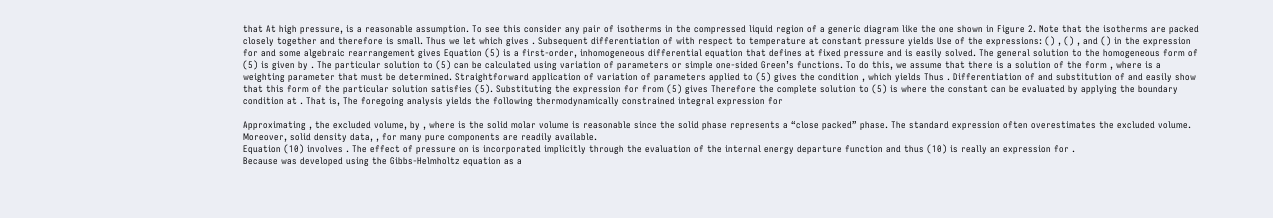that At high pressure, is a reasonable assumption. To see this consider any pair of isotherms in the compressed liquid region of a generic diagram like the one shown in Figure 2. Note that the isotherms are packed closely together and therefore is small. Thus we let which gives . Subsequent differentiation of with respect to temperature at constant pressure yields Use of the expressions: () , () , and () in the expression for and some algebraic rearrangement gives Equation (5) is a first-order, inhomogeneous differential equation that defines at fixed pressure and is easily solved. The general solution to the homogeneous form of (5) is given by . The particular solution to (5) can be calculated using variation of parameters or simple one-sided Green’s functions. To do this, we assume that there is a solution of the form , where is a weighting parameter that must be determined. Straightforward application of variation of parameters applied to (5) gives the condition , which yields Thus . Differentiation of and substitution of and easily show that this form of the particular solution satisfies (5). Substituting the expression for from (5) gives Therefore the complete solution to (5) is where the constant can be evaluated by applying the boundary condition at . That is, The foregoing analysis yields the following thermodynamically constrained integral expression for

Approximating , the excluded volume, by , where is the solid molar volume is reasonable since the solid phase represents a “close packed” phase. The standard expression often overestimates the excluded volume. Moreover, solid density data, , for many pure components are readily available.
Equation (10) involves . The effect of pressure on is incorporated implicitly through the evaluation of the internal energy departure function and thus (10) is really an expression for .
Because was developed using the Gibbs-Helmholtz equation as a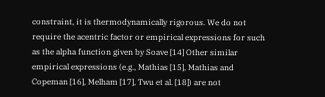constraint, it is thermodynamically rigorous. We do not require the acentric factor or empirical expressions for such as the alpha function given by Soave [14] Other similar empirical expressions (e.g., Mathias [15], Mathias and Copeman [16], Melham [17], Twu et al. [18]) are not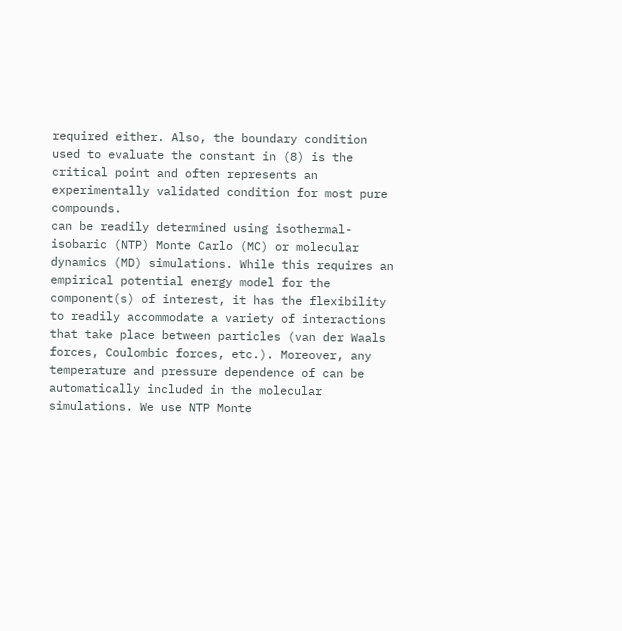required either. Also, the boundary condition used to evaluate the constant in (8) is the critical point and often represents an experimentally validated condition for most pure compounds.
can be readily determined using isothermal-isobaric (NTP) Monte Carlo (MC) or molecular dynamics (MD) simulations. While this requires an empirical potential energy model for the component(s) of interest, it has the flexibility to readily accommodate a variety of interactions that take place between particles (van der Waals forces, Coulombic forces, etc.). Moreover, any temperature and pressure dependence of can be automatically included in the molecular simulations. We use NTP Monte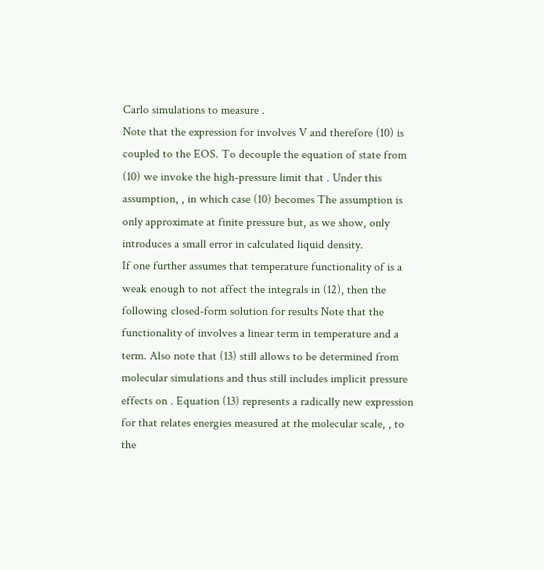Carlo simulations to measure .
Note that the expression for involves V and therefore (10) is coupled to the EOS. To decouple the equation of state from (10) we invoke the high-pressure limit that . Under this assumption, , in which case (10) becomes The assumption is only approximate at finite pressure but, as we show, only introduces a small error in calculated liquid density.
If one further assumes that temperature functionality of is a weak enough to not affect the integrals in (12), then the following closed-form solution for results Note that the functionality of involves a linear term in temperature and a term. Also note that (13) still allows to be determined from molecular simulations and thus still includes implicit pressure effects on . Equation (13) represents a radically new expression for that relates energies measured at the molecular scale, , to the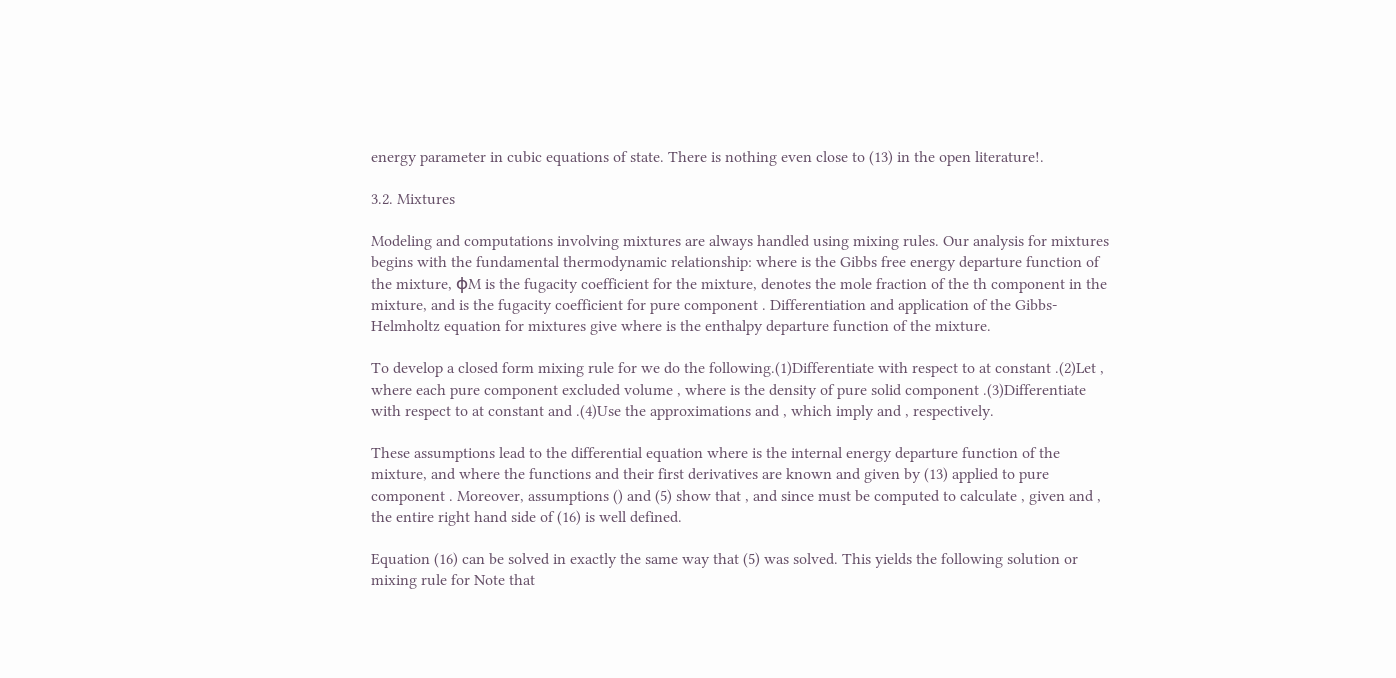energy parameter in cubic equations of state. There is nothing even close to (13) in the open literature!.

3.2. Mixtures

Modeling and computations involving mixtures are always handled using mixing rules. Our analysis for mixtures begins with the fundamental thermodynamic relationship: where is the Gibbs free energy departure function of the mixture, ϕM is the fugacity coefficient for the mixture, denotes the mole fraction of the th component in the mixture, and is the fugacity coefficient for pure component . Differentiation and application of the Gibbs-Helmholtz equation for mixtures give where is the enthalpy departure function of the mixture.

To develop a closed form mixing rule for we do the following.(1)Differentiate with respect to at constant .(2)Let , where each pure component excluded volume , where is the density of pure solid component .(3)Differentiate with respect to at constant and .(4)Use the approximations and , which imply and , respectively.

These assumptions lead to the differential equation where is the internal energy departure function of the mixture, and where the functions and their first derivatives are known and given by (13) applied to pure component . Moreover, assumptions () and (5) show that , and since must be computed to calculate , given and , the entire right hand side of (16) is well defined.

Equation (16) can be solved in exactly the same way that (5) was solved. This yields the following solution or mixing rule for Note that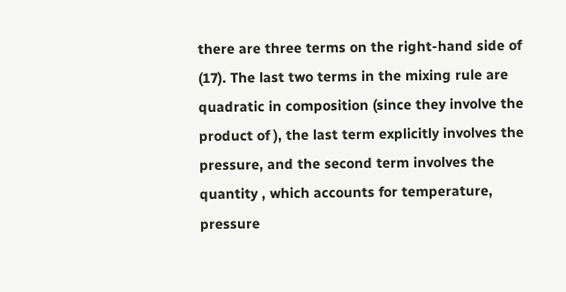there are three terms on the right-hand side of (17). The last two terms in the mixing rule are quadratic in composition (since they involve the product of ), the last term explicitly involves the pressure, and the second term involves the quantity , which accounts for temperature, pressure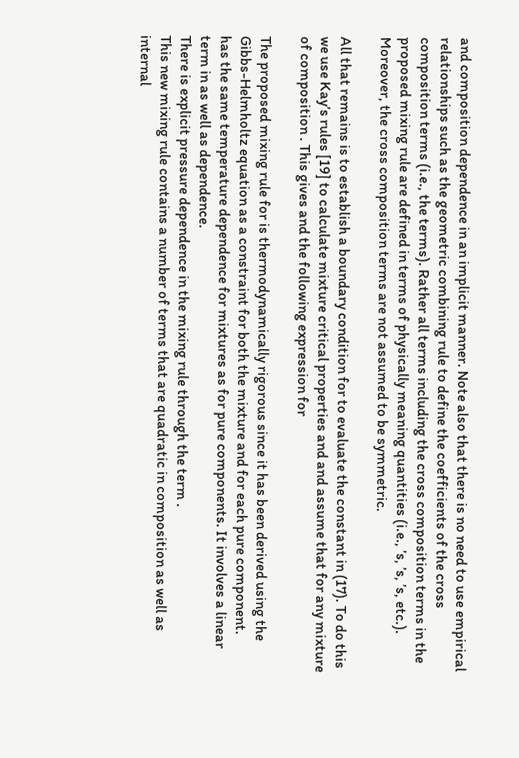and composition dependence in an implicit manner. Note also that there is no need to use empirical relationships such as the geometric combining rule to define the coefficients of the cross composition terms (i.e., the terms). Rather all terms including the cross composition terms in the proposed mixing rule are defined in terms of physically meaning quantities (i.e., ’s, ’s, ’s, etc.). Moreover, the cross composition terms are not assumed to be symmetric.

All that remains is to establish a boundary condition for to evaluate the constant in (17). To do this we use Kay’s rules [19] to calculate mixture critical properties and and assume that for any mixture of composition . This gives and the following expression for

The proposed mixing rule for is thermodynamically rigorous since it has been derived using the Gibbs-Helmholtz equation as a constraint for both the mixture and for each pure component.
has the same temperature dependence for mixtures as for pure components. It involves a linear term in as well as dependence.
There is explicit pressure dependence in the mixing rule through the term .
This new mixing rule contains a number of terms that are quadratic in composition as well as internal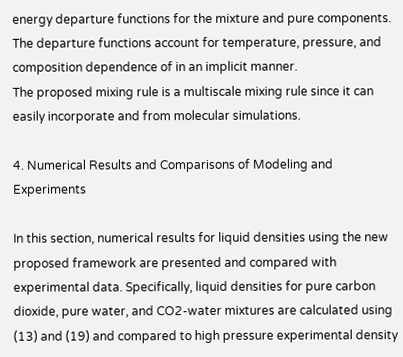energy departure functions for the mixture and pure components. The departure functions account for temperature, pressure, and composition dependence of in an implicit manner.
The proposed mixing rule is a multiscale mixing rule since it can easily incorporate and from molecular simulations.

4. Numerical Results and Comparisons of Modeling and Experiments

In this section, numerical results for liquid densities using the new proposed framework are presented and compared with experimental data. Specifically, liquid densities for pure carbon dioxide, pure water, and CO2-water mixtures are calculated using (13) and (19) and compared to high pressure experimental density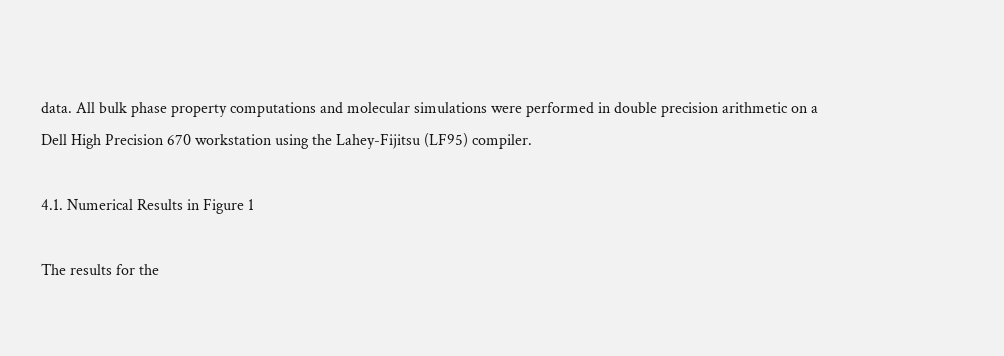data. All bulk phase property computations and molecular simulations were performed in double precision arithmetic on a Dell High Precision 670 workstation using the Lahey-Fijitsu (LF95) compiler.

4.1. Numerical Results in Figure 1

The results for the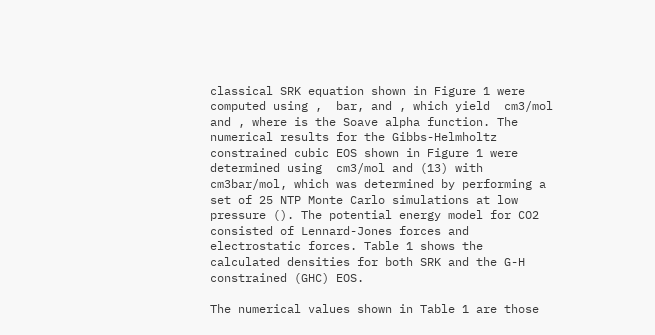classical SRK equation shown in Figure 1 were computed using ,  bar, and , which yield  cm3/mol and , where is the Soave alpha function. The numerical results for the Gibbs-Helmholtz constrained cubic EOS shown in Figure 1 were determined using  cm3/mol and (13) with  cm3bar/mol, which was determined by performing a set of 25 NTP Monte Carlo simulations at low pressure (). The potential energy model for CO2 consisted of Lennard-Jones forces and electrostatic forces. Table 1 shows the calculated densities for both SRK and the G-H constrained (GHC) EOS.

The numerical values shown in Table 1 are those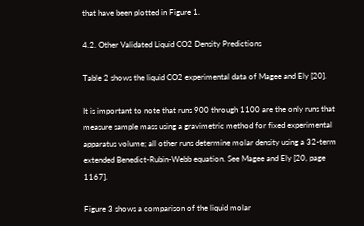that have been plotted in Figure 1.

4.2. Other Validated Liquid CO2 Density Predictions

Table 2 shows the liquid CO2 experimental data of Magee and Ely [20].

It is important to note that runs 900 through 1100 are the only runs that measure sample mass using a gravimetric method for fixed experimental apparatus volume; all other runs determine molar density using a 32-term extended Benedict-Rubin-Webb equation. See Magee and Ely [20, page 1167].

Figure 3 shows a comparison of the liquid molar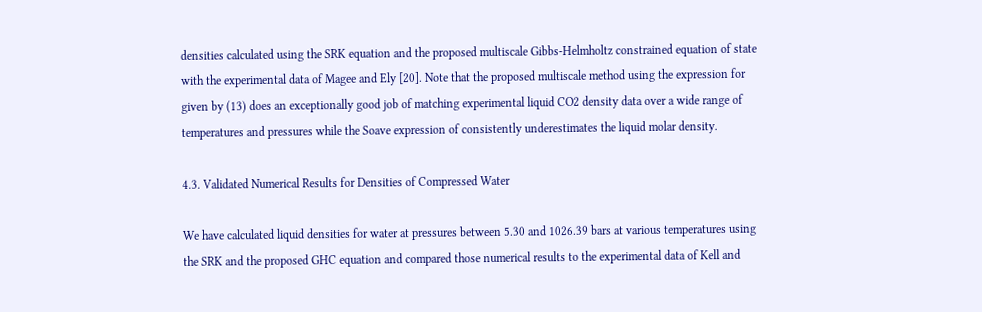densities calculated using the SRK equation and the proposed multiscale Gibbs-Helmholtz constrained equation of state with the experimental data of Magee and Ely [20]. Note that the proposed multiscale method using the expression for given by (13) does an exceptionally good job of matching experimental liquid CO2 density data over a wide range of temperatures and pressures while the Soave expression of consistently underestimates the liquid molar density.

4.3. Validated Numerical Results for Densities of Compressed Water

We have calculated liquid densities for water at pressures between 5.30 and 1026.39 bars at various temperatures using the SRK and the proposed GHC equation and compared those numerical results to the experimental data of Kell and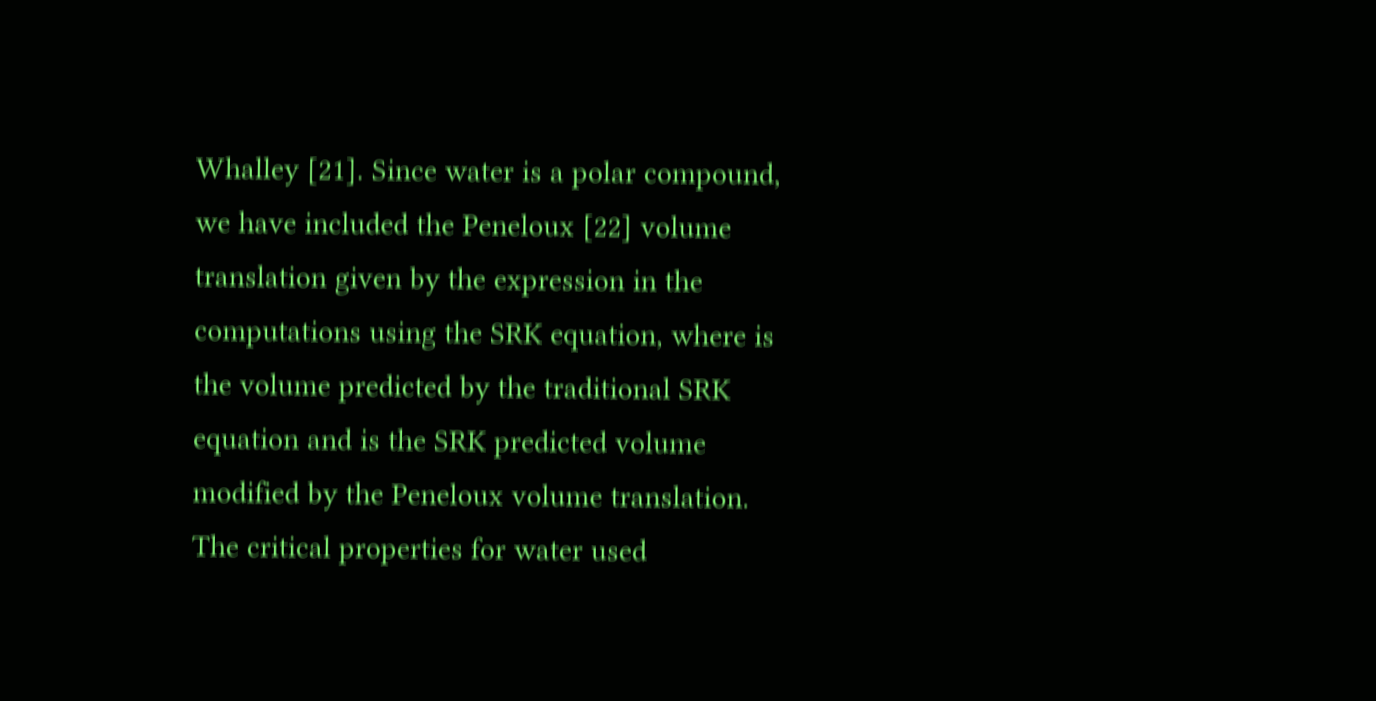Whalley [21]. Since water is a polar compound, we have included the Peneloux [22] volume translation given by the expression in the computations using the SRK equation, where is the volume predicted by the traditional SRK equation and is the SRK predicted volume modified by the Peneloux volume translation. The critical properties for water used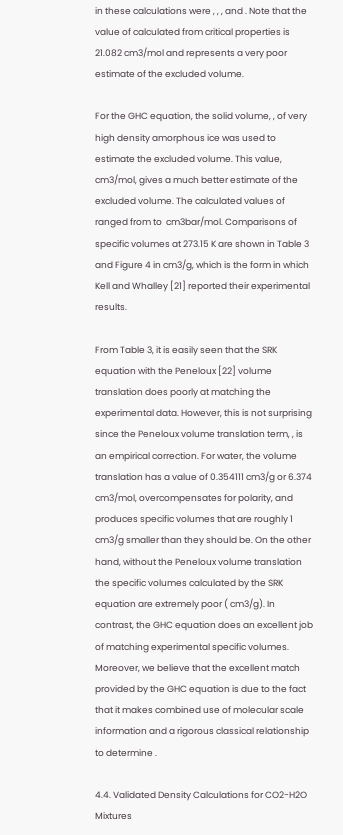in these calculations were , , , and . Note that the value of calculated from critical properties is 21.082 cm3/mol and represents a very poor estimate of the excluded volume.

For the GHC equation, the solid volume, , of very high density amorphous ice was used to estimate the excluded volume. This value,  cm3/mol, gives a much better estimate of the excluded volume. The calculated values of ranged from to  cm3bar/mol. Comparisons of specific volumes at 273.15 K are shown in Table 3 and Figure 4 in cm3/g, which is the form in which Kell and Whalley [21] reported their experimental results.

From Table 3, it is easily seen that the SRK equation with the Peneloux [22] volume translation does poorly at matching the experimental data. However, this is not surprising since the Peneloux volume translation term, , is an empirical correction. For water, the volume translation has a value of 0.354111 cm3/g or 6.374 cm3/mol, overcompensates for polarity, and produces specific volumes that are roughly 1 cm3/g smaller than they should be. On the other hand, without the Peneloux volume translation the specific volumes calculated by the SRK equation are extremely poor ( cm3/g). In contrast, the GHC equation does an excellent job of matching experimental specific volumes. Moreover, we believe that the excellent match provided by the GHC equation is due to the fact that it makes combined use of molecular scale information and a rigorous classical relationship to determine .

4.4. Validated Density Calculations for CO2-H2O Mixtures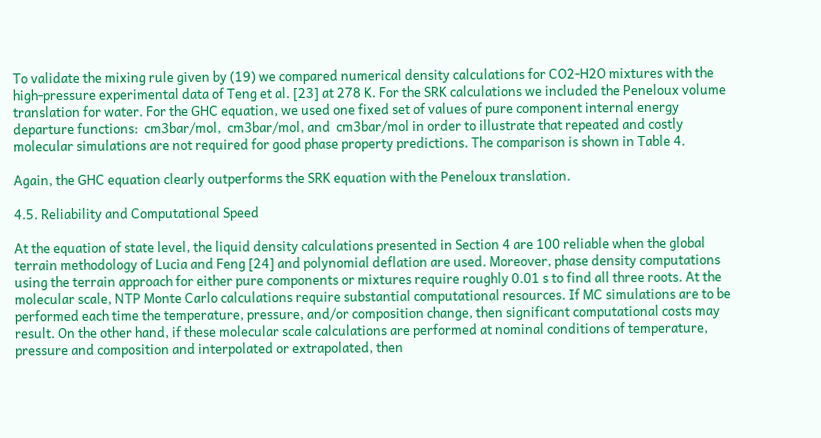To validate the mixing rule given by (19) we compared numerical density calculations for CO2-H2O mixtures with the high-pressure experimental data of Teng et al. [23] at 278 K. For the SRK calculations we included the Peneloux volume translation for water. For the GHC equation, we used one fixed set of values of pure component internal energy departure functions:  cm3bar/mol,  cm3bar/mol, and  cm3bar/mol in order to illustrate that repeated and costly molecular simulations are not required for good phase property predictions. The comparison is shown in Table 4.

Again, the GHC equation clearly outperforms the SRK equation with the Peneloux translation.

4.5. Reliability and Computational Speed

At the equation of state level, the liquid density calculations presented in Section 4 are 100 reliable when the global terrain methodology of Lucia and Feng [24] and polynomial deflation are used. Moreover, phase density computations using the terrain approach for either pure components or mixtures require roughly 0.01 s to find all three roots. At the molecular scale, NTP Monte Carlo calculations require substantial computational resources. If MC simulations are to be performed each time the temperature, pressure, and/or composition change, then significant computational costs may result. On the other hand, if these molecular scale calculations are performed at nominal conditions of temperature, pressure and composition and interpolated or extrapolated, then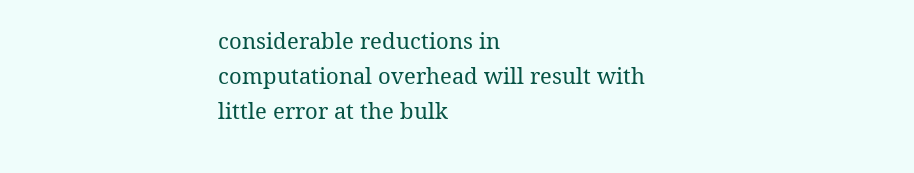considerable reductions in computational overhead will result with little error at the bulk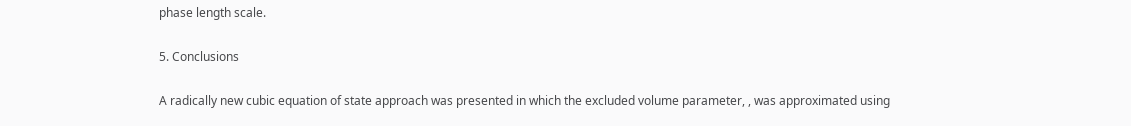phase length scale.

5. Conclusions

A radically new cubic equation of state approach was presented in which the excluded volume parameter, , was approximated using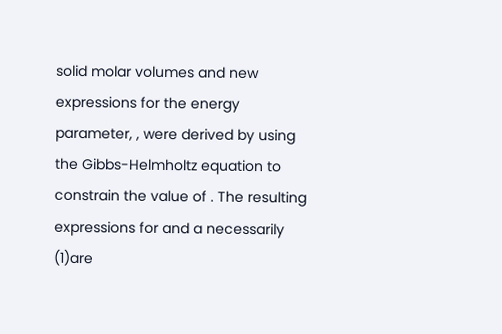solid molar volumes and new expressions for the energy parameter, , were derived by using the Gibbs-Helmholtz equation to constrain the value of . The resulting expressions for and a necessarily (1)are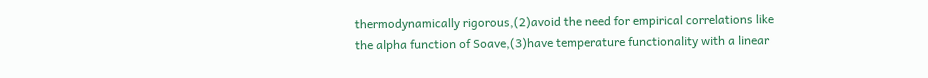thermodynamically rigorous,(2)avoid the need for empirical correlations like the alpha function of Soave,(3)have temperature functionality with a linear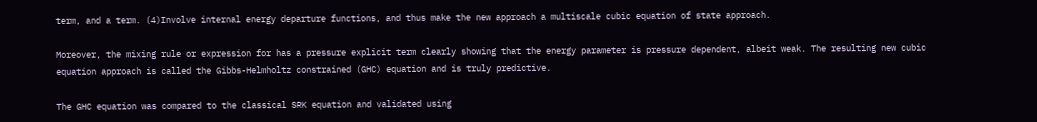term, and a term. (4)Involve internal energy departure functions, and thus make the new approach a multiscale cubic equation of state approach.

Moreover, the mixing rule or expression for has a pressure explicit term clearly showing that the energy parameter is pressure dependent, albeit weak. The resulting new cubic equation approach is called the Gibbs-Helmholtz constrained (GHC) equation and is truly predictive.

The GHC equation was compared to the classical SRK equation and validated using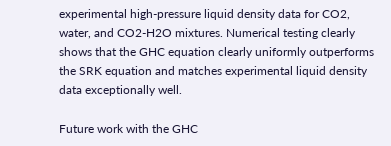experimental high-pressure liquid density data for CO2, water, and CO2-H2O mixtures. Numerical testing clearly shows that the GHC equation clearly uniformly outperforms the SRK equation and matches experimental liquid density data exceptionally well.

Future work with the GHC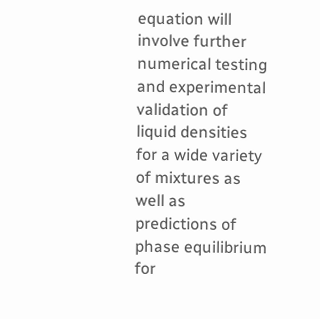equation will involve further numerical testing and experimental validation of liquid densities for a wide variety of mixtures as well as predictions of phase equilibrium for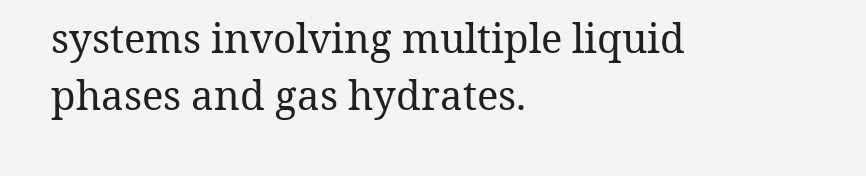systems involving multiple liquid phases and gas hydrates.